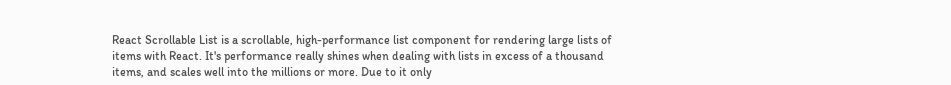React Scrollable List is a scrollable, high-performance list component for rendering large lists of items with React. It's performance really shines when dealing with lists in excess of a thousand items, and scales well into the millions or more. Due to it only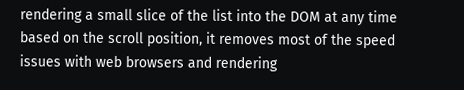rendering a small slice of the list into the DOM at any time based on the scroll position, it removes most of the speed issues with web browsers and rendering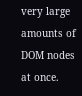very large amounts of DOM nodes at once.